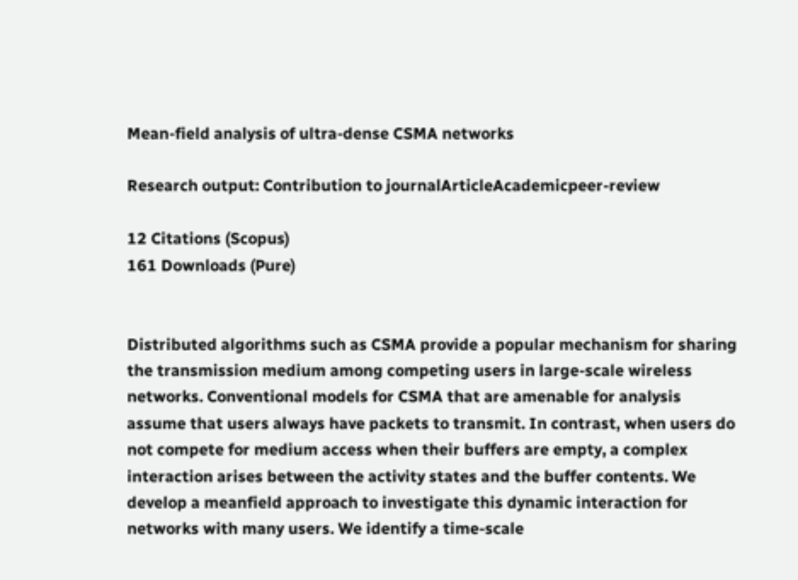Mean-field analysis of ultra-dense CSMA networks

Research output: Contribution to journalArticleAcademicpeer-review

12 Citations (Scopus)
161 Downloads (Pure)


Distributed algorithms such as CSMA provide a popular mechanism for sharing the transmission medium among competing users in large-scale wireless networks. Conventional models for CSMA that are amenable for analysis assume that users always have packets to transmit. In contrast, when users do not compete for medium access when their buffers are empty, a complex interaction arises between the activity states and the buffer contents. We develop a meanfield approach to investigate this dynamic interaction for networks with many users. We identify a time-scale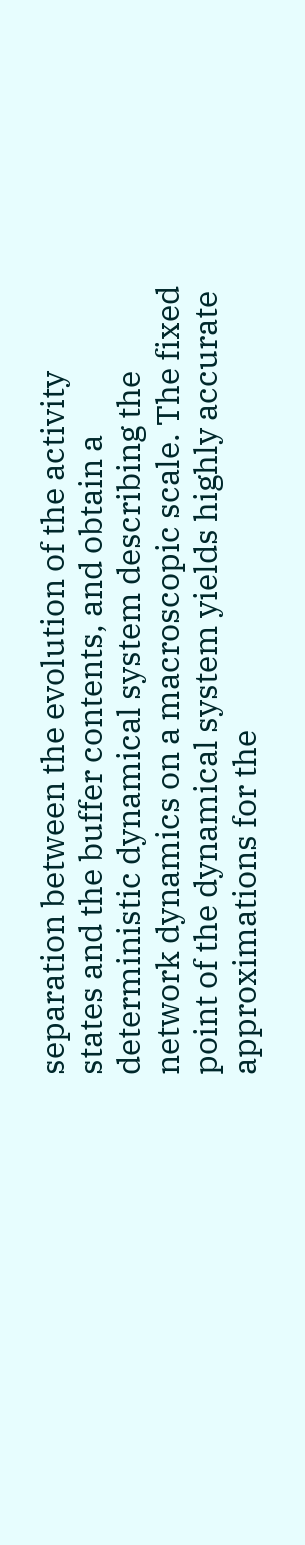separation between the evolution of the activity states and the buffer contents, and obtain a deterministic dynamical system describing the network dynamics on a macroscopic scale. The fixed point of the dynamical system yields highly accurate approximations for the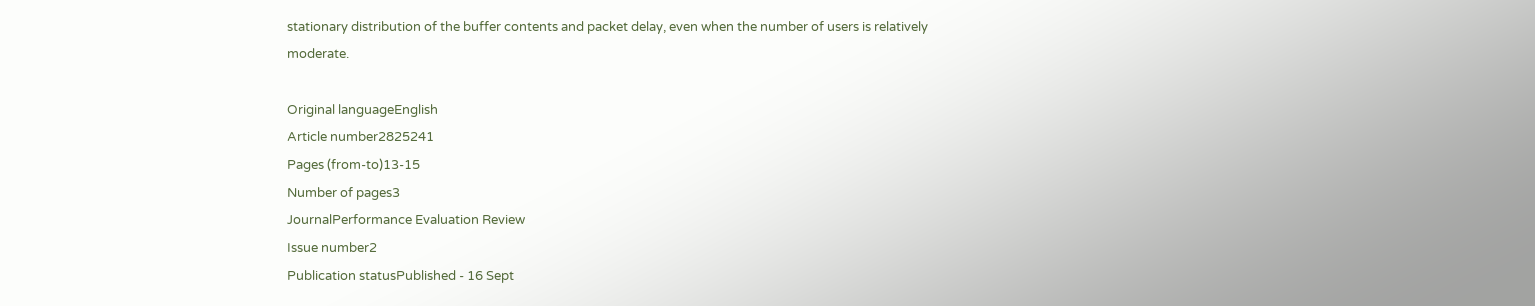stationary distribution of the buffer contents and packet delay, even when the number of users is relatively moderate.

Original languageEnglish
Article number2825241
Pages (from-to)13-15
Number of pages3
JournalPerformance Evaluation Review
Issue number2
Publication statusPublished - 16 Sept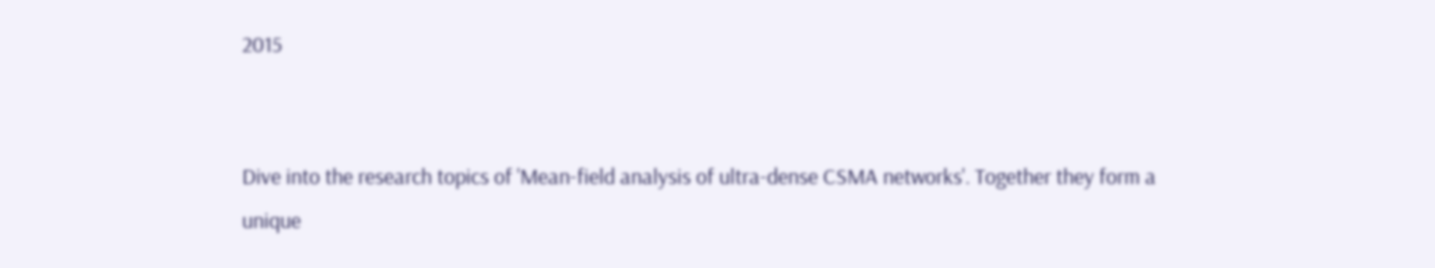2015


Dive into the research topics of 'Mean-field analysis of ultra-dense CSMA networks'. Together they form a unique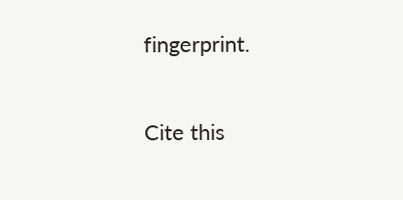fingerprint.

Cite this